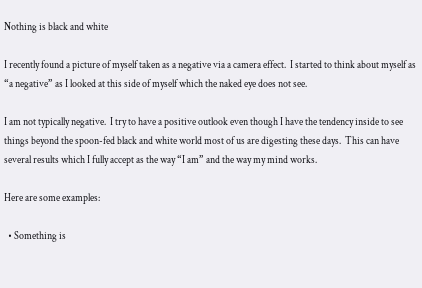Nothing is black and white

I recently found a picture of myself taken as a negative via a camera effect.  I started to think about myself as “a negative” as I looked at this side of myself which the naked eye does not see.

I am not typically negative.  I try to have a positive outlook even though I have the tendency inside to see things beyond the spoon-fed black and white world most of us are digesting these days.  This can have several results which I fully accept as the way “I am” and the way my mind works.

Here are some examples:

  • Something is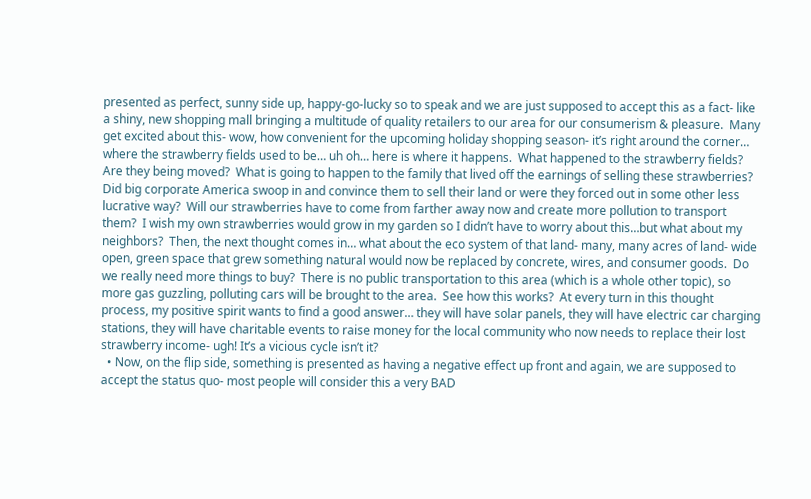presented as perfect, sunny side up, happy-go-lucky so to speak and we are just supposed to accept this as a fact- like a shiny, new shopping mall bringing a multitude of quality retailers to our area for our consumerism & pleasure.  Many get excited about this- wow, how convenient for the upcoming holiday shopping season- it’s right around the corner… where the strawberry fields used to be… uh oh… here is where it happens.  What happened to the strawberry fields? Are they being moved?  What is going to happen to the family that lived off the earnings of selling these strawberries?  Did big corporate America swoop in and convince them to sell their land or were they forced out in some other less lucrative way?  Will our strawberries have to come from farther away now and create more pollution to transport them?  I wish my own strawberries would grow in my garden so I didn’t have to worry about this…but what about my neighbors?  Then, the next thought comes in… what about the eco system of that land- many, many acres of land- wide open, green space that grew something natural would now be replaced by concrete, wires, and consumer goods.  Do we really need more things to buy?  There is no public transportation to this area (which is a whole other topic), so more gas guzzling, polluting cars will be brought to the area.  See how this works?  At every turn in this thought process, my positive spirit wants to find a good answer… they will have solar panels, they will have electric car charging stations, they will have charitable events to raise money for the local community who now needs to replace their lost strawberry income- ugh! It’s a vicious cycle isn’t it?
  • Now, on the flip side, something is presented as having a negative effect up front and again, we are supposed to accept the status quo- most people will consider this a very BAD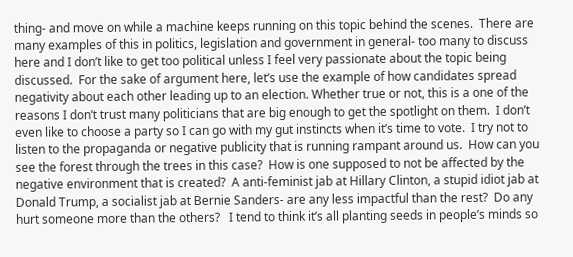thing- and move on while a machine keeps running on this topic behind the scenes.  There are many examples of this in politics, legislation and government in general- too many to discuss here and I don’t like to get too political unless I feel very passionate about the topic being discussed.  For the sake of argument here, let’s use the example of how candidates spread negativity about each other leading up to an election. Whether true or not, this is a one of the reasons I don’t trust many politicians that are big enough to get the spotlight on them.  I don’t even like to choose a party so I can go with my gut instincts when it’s time to vote.  I try not to listen to the propaganda or negative publicity that is running rampant around us.  How can you see the forest through the trees in this case?  How is one supposed to not be affected by the negative environment that is created?  A anti-feminist jab at Hillary Clinton, a stupid idiot jab at Donald Trump, a socialist jab at Bernie Sanders- are any less impactful than the rest?  Do any hurt someone more than the others?   I tend to think it’s all planting seeds in people’s minds so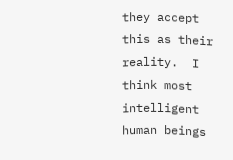they accept this as their reality.  I think most intelligent human beings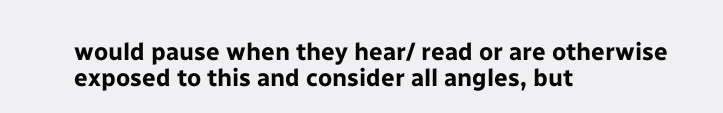would pause when they hear/ read or are otherwise exposed to this and consider all angles, but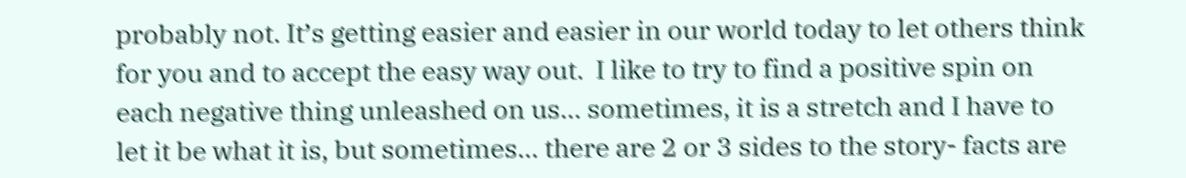probably not. It’s getting easier and easier in our world today to let others think for you and to accept the easy way out.  I like to try to find a positive spin on each negative thing unleashed on us… sometimes, it is a stretch and I have to let it be what it is, but sometimes… there are 2 or 3 sides to the story- facts are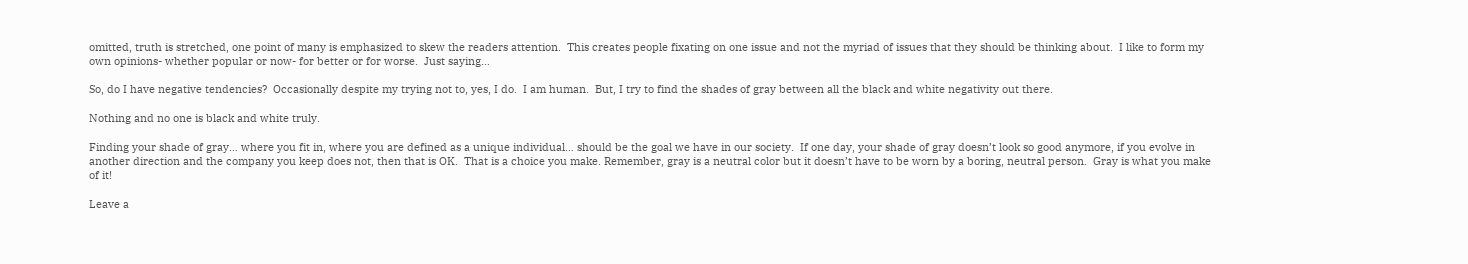omitted, truth is stretched, one point of many is emphasized to skew the readers attention.  This creates people fixating on one issue and not the myriad of issues that they should be thinking about.  I like to form my own opinions- whether popular or now- for better or for worse.  Just saying…

So, do I have negative tendencies?  Occasionally despite my trying not to, yes, I do.  I am human.  But, I try to find the shades of gray between all the black and white negativity out there.

Nothing and no one is black and white truly.

Finding your shade of gray… where you fit in, where you are defined as a unique individual… should be the goal we have in our society.  If one day, your shade of gray doesn’t look so good anymore, if you evolve in another direction and the company you keep does not, then that is OK.  That is a choice you make. Remember, gray is a neutral color but it doesn’t have to be worn by a boring, neutral person.  Gray is what you make of it!

Leave a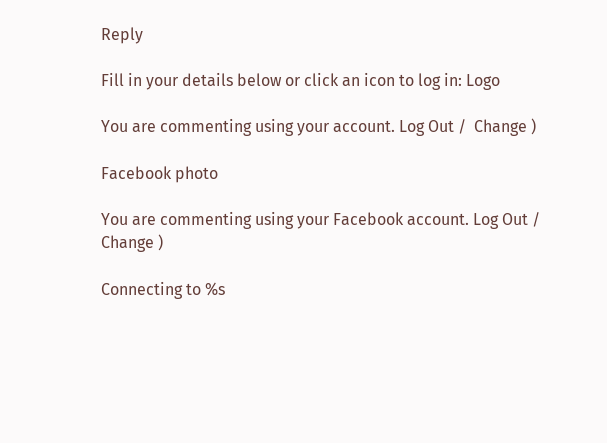Reply

Fill in your details below or click an icon to log in: Logo

You are commenting using your account. Log Out /  Change )

Facebook photo

You are commenting using your Facebook account. Log Out /  Change )

Connecting to %s